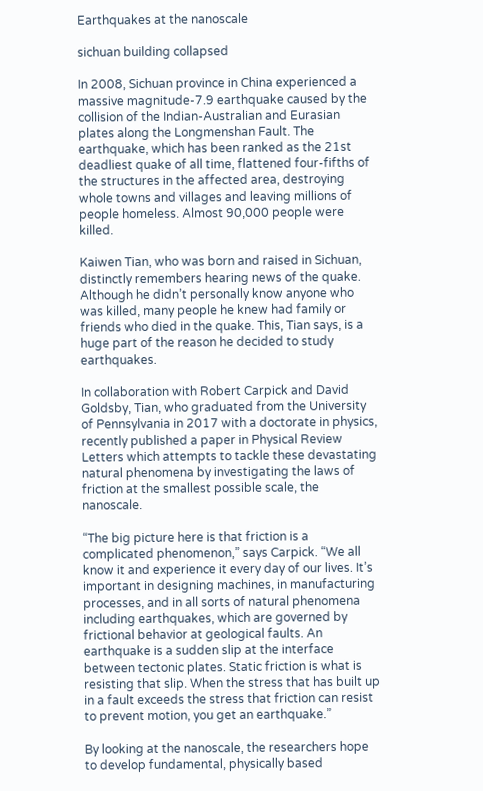Earthquakes at the nanoscale

sichuan building collapsed

In 2008, Sichuan province in China experienced a massive magnitude-7.9 earthquake caused by the collision of the Indian-Australian and Eurasian plates along the Longmenshan Fault. The earthquake, which has been ranked as the 21st deadliest quake of all time, flattened four-fifths of the structures in the affected area, destroying whole towns and villages and leaving millions of people homeless. Almost 90,000 people were killed.

Kaiwen Tian, who was born and raised in Sichuan, distinctly remembers hearing news of the quake. Although he didn’t personally know anyone who was killed, many people he knew had family or friends who died in the quake. This, Tian says, is a huge part of the reason he decided to study earthquakes.

In collaboration with Robert Carpick and David Goldsby, Tian, who graduated from the University of Pennsylvania in 2017 with a doctorate in physics, recently published a paper in Physical Review Letters which attempts to tackle these devastating natural phenomena by investigating the laws of friction at the smallest possible scale, the nanoscale.

“The big picture here is that friction is a complicated phenomenon,” says Carpick. “We all know it and experience it every day of our lives. It’s important in designing machines, in manufacturing processes, and in all sorts of natural phenomena including earthquakes, which are governed by frictional behavior at geological faults. An earthquake is a sudden slip at the interface between tectonic plates. Static friction is what is resisting that slip. When the stress that has built up in a fault exceeds the stress that friction can resist to prevent motion, you get an earthquake.”

By looking at the nanoscale, the researchers hope to develop fundamental, physically based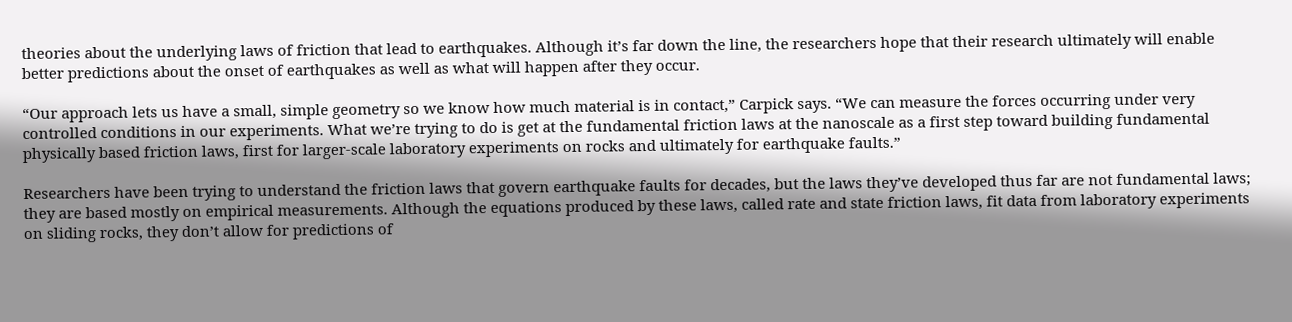theories about the underlying laws of friction that lead to earthquakes. Although it’s far down the line, the researchers hope that their research ultimately will enable better predictions about the onset of earthquakes as well as what will happen after they occur.

“Our approach lets us have a small, simple geometry so we know how much material is in contact,” Carpick says. “We can measure the forces occurring under very controlled conditions in our experiments. What we’re trying to do is get at the fundamental friction laws at the nanoscale as a first step toward building fundamental physically based friction laws, first for larger-scale laboratory experiments on rocks and ultimately for earthquake faults.”

Researchers have been trying to understand the friction laws that govern earthquake faults for decades, but the laws they’ve developed thus far are not fundamental laws; they are based mostly on empirical measurements. Although the equations produced by these laws, called rate and state friction laws, fit data from laboratory experiments on sliding rocks, they don’t allow for predictions of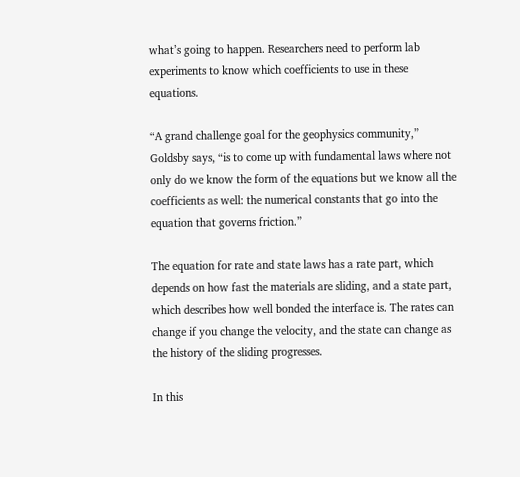what’s going to happen. Researchers need to perform lab experiments to know which coefficients to use in these equations.

“A grand challenge goal for the geophysics community,” Goldsby says, “is to come up with fundamental laws where not only do we know the form of the equations but we know all the coefficients as well: the numerical constants that go into the equation that governs friction.”

The equation for rate and state laws has a rate part, which depends on how fast the materials are sliding, and a state part, which describes how well bonded the interface is. The rates can change if you change the velocity, and the state can change as the history of the sliding progresses.

In this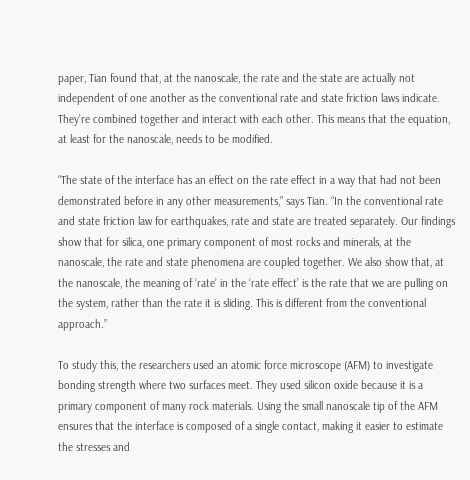paper, Tian found that, at the nanoscale, the rate and the state are actually not independent of one another as the conventional rate and state friction laws indicate. They’re combined together and interact with each other. This means that the equation, at least for the nanoscale, needs to be modified.

“The state of the interface has an effect on the rate effect in a way that had not been demonstrated before in any other measurements,” says Tian. “In the conventional rate and state friction law for earthquakes, rate and state are treated separately. Our findings show that for silica, one primary component of most rocks and minerals, at the nanoscale, the rate and state phenomena are coupled together. We also show that, at the nanoscale, the meaning of ‘rate’ in the ‘rate effect’ is the rate that we are pulling on the system, rather than the rate it is sliding. This is different from the conventional approach.”

To study this, the researchers used an atomic force microscope (AFM) to investigate bonding strength where two surfaces meet. They used silicon oxide because it is a primary component of many rock materials. Using the small nanoscale tip of the AFM ensures that the interface is composed of a single contact, making it easier to estimate the stresses and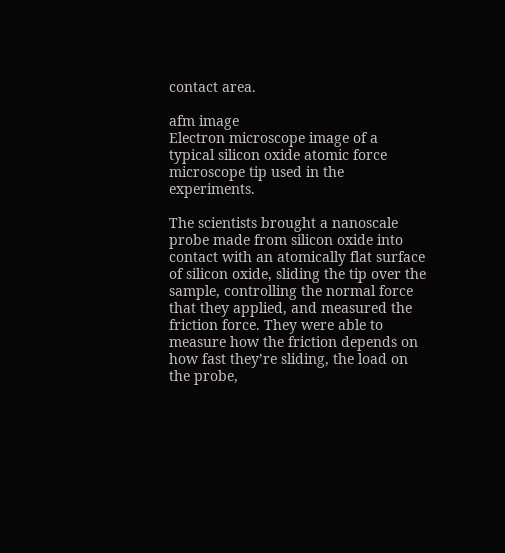contact area.

afm image
Electron microscope image of a typical silicon oxide atomic force microscope tip used in the experiments.

The scientists brought a nanoscale probe made from silicon oxide into contact with an atomically flat surface of silicon oxide, sliding the tip over the sample, controlling the normal force that they applied, and measured the friction force. They were able to measure how the friction depends on how fast they’re sliding, the load on the probe,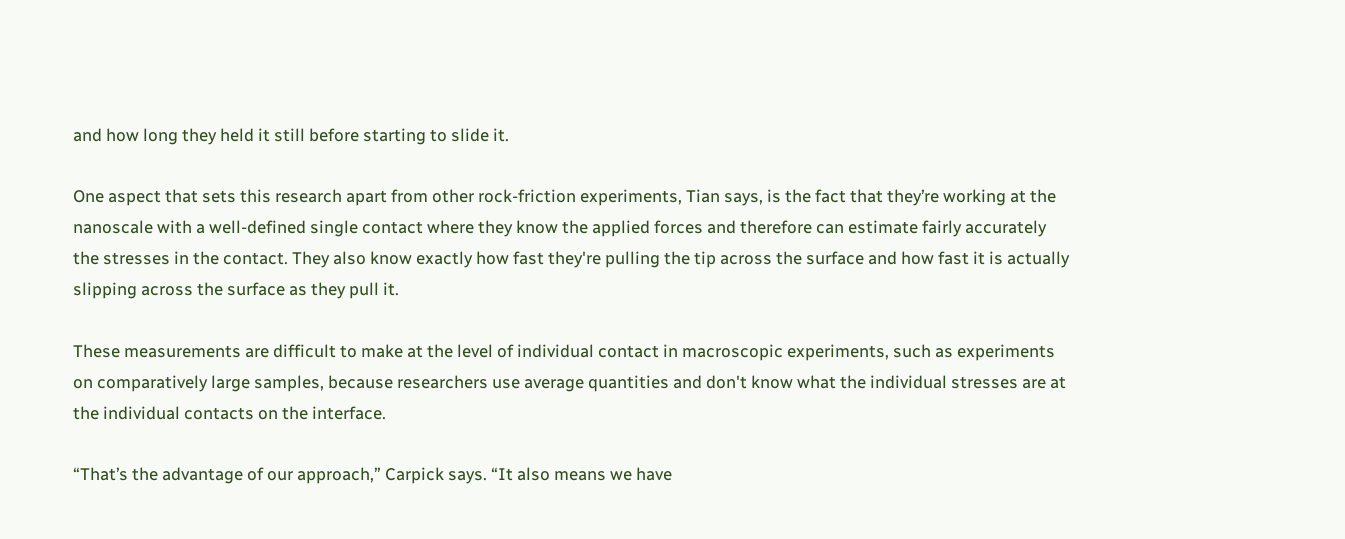and how long they held it still before starting to slide it.

One aspect that sets this research apart from other rock-friction experiments, Tian says, is the fact that they’re working at the nanoscale with a well-defined single contact where they know the applied forces and therefore can estimate fairly accurately the stresses in the contact. They also know exactly how fast they're pulling the tip across the surface and how fast it is actually slipping across the surface as they pull it.

These measurements are difficult to make at the level of individual contact in macroscopic experiments, such as experiments on comparatively large samples, because researchers use average quantities and don't know what the individual stresses are at the individual contacts on the interface.

“That’s the advantage of our approach,” Carpick says. “It also means we have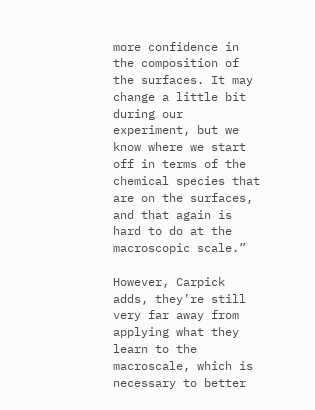more confidence in the composition of the surfaces. It may change a little bit during our experiment, but we know where we start off in terms of the chemical species that are on the surfaces, and that again is hard to do at the macroscopic scale.”

However, Carpick adds, they’re still very far away from applying what they learn to the macroscale, which is necessary to better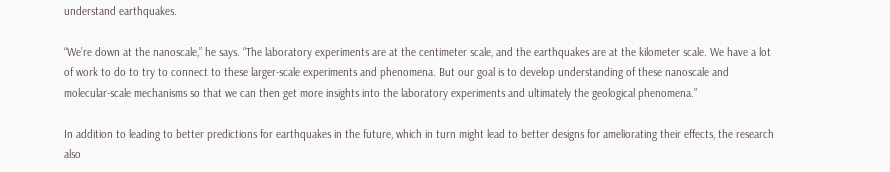understand earthquakes.

“We’re down at the nanoscale,” he says. “The laboratory experiments are at the centimeter scale, and the earthquakes are at the kilometer scale. We have a lot of work to do to try to connect to these larger-scale experiments and phenomena. But our goal is to develop understanding of these nanoscale and molecular-scale mechanisms so that we can then get more insights into the laboratory experiments and ultimately the geological phenomena.”

In addition to leading to better predictions for earthquakes in the future, which in turn might lead to better designs for ameliorating their effects, the research also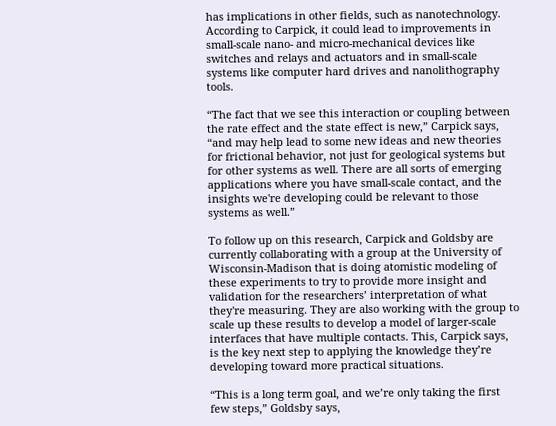has implications in other fields, such as nanotechnology. According to Carpick, it could lead to improvements in small-scale nano- and micro-mechanical devices like switches and relays and actuators and in small-scale systems like computer hard drives and nanolithography tools.

“The fact that we see this interaction or coupling between the rate effect and the state effect is new,” Carpick says, “and may help lead to some new ideas and new theories for frictional behavior, not just for geological systems but for other systems as well. There are all sorts of emerging applications where you have small-scale contact, and the insights we're developing could be relevant to those systems as well.”

To follow up on this research, Carpick and Goldsby are currently collaborating with a group at the University of Wisconsin-Madison that is doing atomistic modeling of these experiments to try to provide more insight and validation for the researchers’ interpretation of what they're measuring. They are also working with the group to scale up these results to develop a model of larger-scale interfaces that have multiple contacts. This, Carpick says, is the key next step to applying the knowledge they’re developing toward more practical situations.

“This is a long term goal, and we’re only taking the first few steps,” Goldsby says,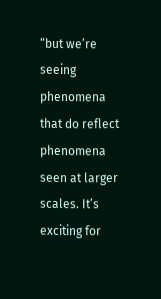“but we’re seeing phenomena that do reflect phenomena seen at larger scales. It’s exciting for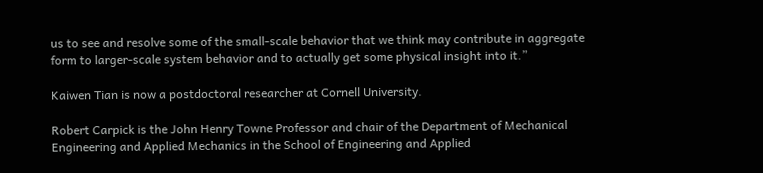us to see and resolve some of the small-scale behavior that we think may contribute in aggregate form to larger-scale system behavior and to actually get some physical insight into it.”

Kaiwen Tian is now a postdoctoral researcher at Cornell University.

Robert Carpick is the John Henry Towne Professor and chair of the Department of Mechanical Engineering and Applied Mechanics in the School of Engineering and Applied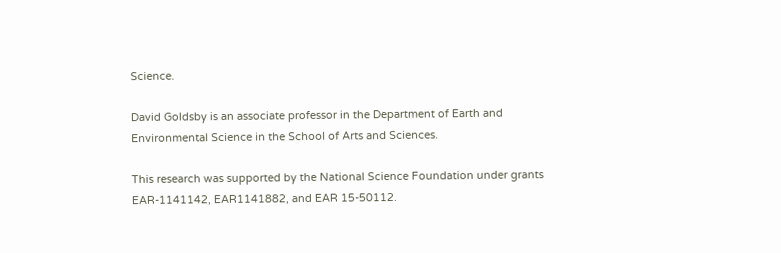Science.

David Goldsby is an associate professor in the Department of Earth and Environmental Science in the School of Arts and Sciences.

This research was supported by the National Science Foundation under grants EAR-1141142, EAR1141882, and EAR 15-50112.